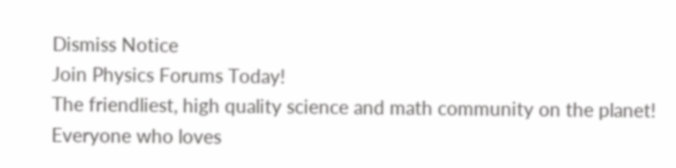Dismiss Notice
Join Physics Forums Today!
The friendliest, high quality science and math community on the planet! Everyone who loves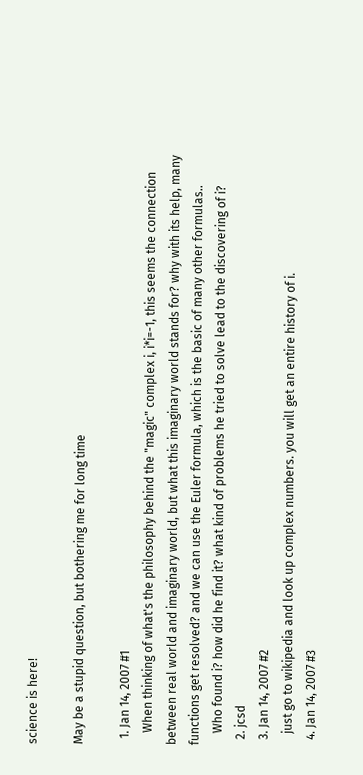science is here!

May be a stupid question, but bothering me for long time

  1. Jan 14, 2007 #1
    When thinking of what's the philosophy behind the "magic" complex i, i*i=-1, this seems the connection between real world and imaginary world, but what this imaginary world stands for? why with its help, many functions get resolved? and we can use the Euler formula, which is the basic of many other formulas..
    Who found i? how did he find it? what kind of problems he tried to solve lead to the discovering of i?
  2. jcsd
  3. Jan 14, 2007 #2
    just go to wikipedia and look up complex numbers. you will get an entire history of i.
  4. Jan 14, 2007 #3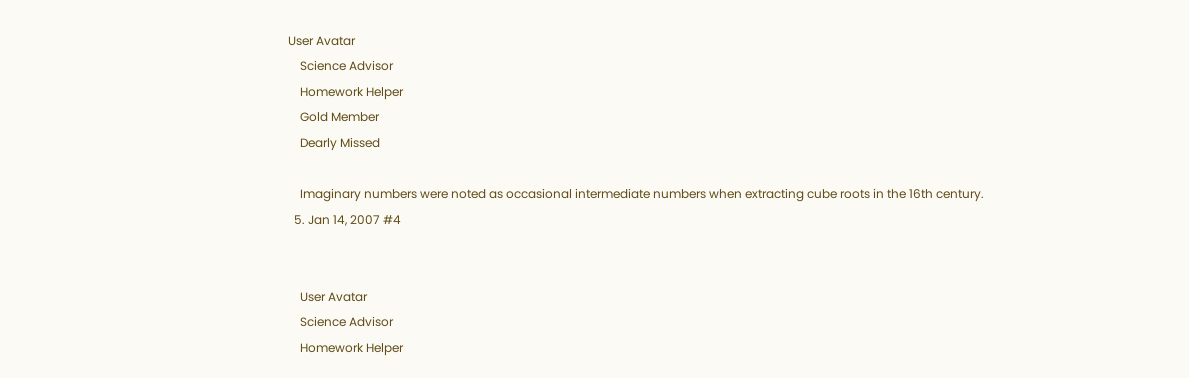User Avatar
    Science Advisor
    Homework Helper
    Gold Member
    Dearly Missed

    Imaginary numbers were noted as occasional intermediate numbers when extracting cube roots in the 16th century.
  5. Jan 14, 2007 #4


    User Avatar
    Science Advisor
    Homework Helper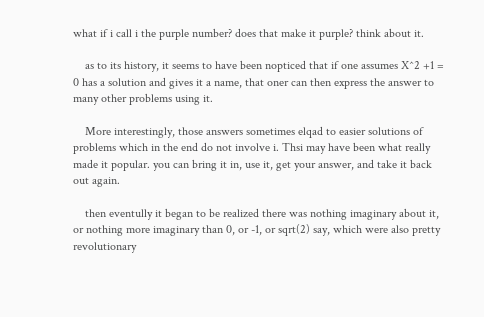what if i call i the purple number? does that make it purple? think about it.

    as to its history, it seems to have been nopticed that if one assumes X^2 +1 = 0 has a solution and gives it a name, that oner can then express the answer to many other problems using it.

    More interestingly, those answers sometimes elqad to easier solutions of problems which in the end do not involve i. Thsi may have been what really made it popular. you can bring it in, use it, get your answer, and take it back out again.

    then eventully it began to be realized there was nothing imaginary about it, or nothing more imaginary than 0, or -1, or sqrt(2) say, which were also pretty revolutionary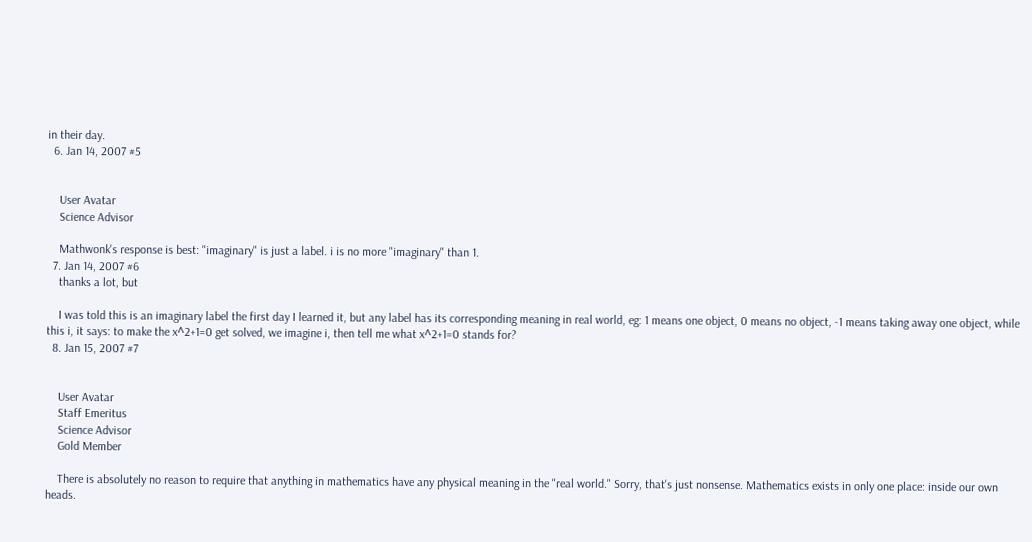in their day.
  6. Jan 14, 2007 #5


    User Avatar
    Science Advisor

    Mathwonk's response is best: "imaginary" is just a label. i is no more "imaginary" than 1.
  7. Jan 14, 2007 #6
    thanks a lot, but

    I was told this is an imaginary label the first day I learned it, but any label has its corresponding meaning in real world, eg: 1 means one object, 0 means no object, -1 means taking away one object, while this i, it says: to make the x^2+1=0 get solved, we imagine i, then tell me what x^2+1=0 stands for?
  8. Jan 15, 2007 #7


    User Avatar
    Staff Emeritus
    Science Advisor
    Gold Member

    There is absolutely no reason to require that anything in mathematics have any physical meaning in the "real world." Sorry, that's just nonsense. Mathematics exists in only one place: inside our own heads.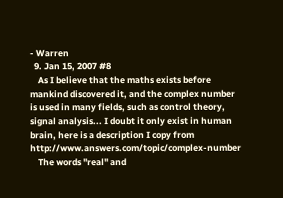- Warren
  9. Jan 15, 2007 #8
    As I believe that the maths exists before mankind discovered it, and the complex number is used in many fields, such as control theory, signal analysis... I doubt it only exist in human brain, here is a description I copy from http://www.answers.com/topic/complex-number
    The words "real" and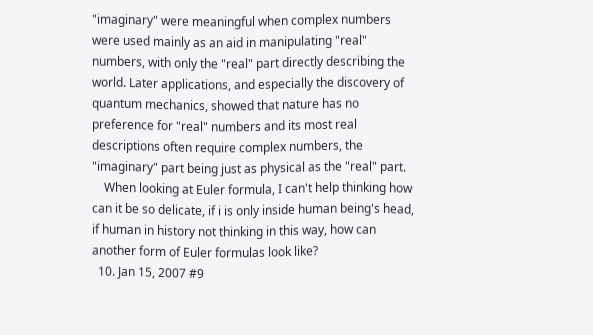"imaginary" were meaningful when complex numbers were used mainly as an aid in manipulating "real" numbers, with only the "real" part directly describing the world. Later applications, and especially the discovery of quantum mechanics, showed that nature has no preference for "real" numbers and its most real descriptions often require complex numbers, the "imaginary" part being just as physical as the "real" part.
    When looking at Euler formula, I can't help thinking how can it be so delicate, if i is only inside human being's head, if human in history not thinking in this way, how can another form of Euler formulas look like?
  10. Jan 15, 2007 #9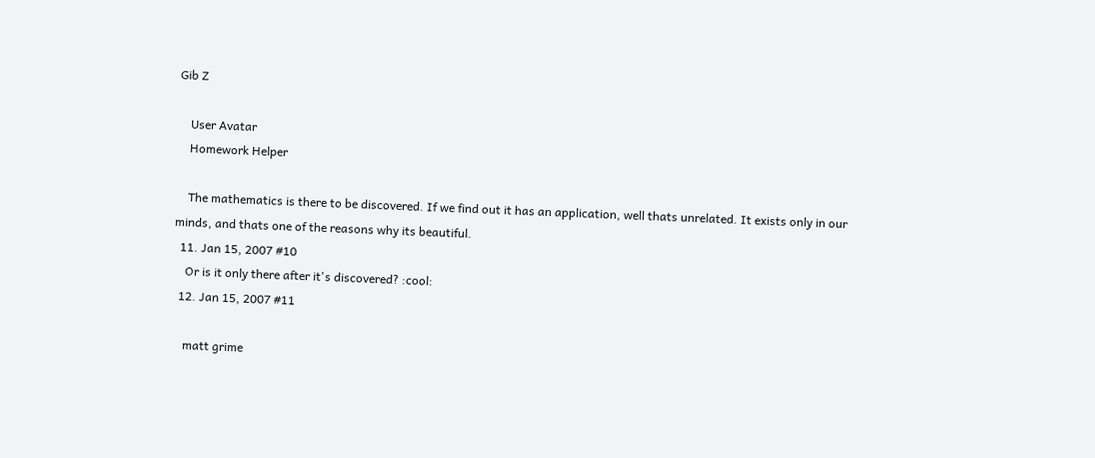Gib Z

    User Avatar
    Homework Helper

    The mathematics is there to be discovered. If we find out it has an application, well thats unrelated. It exists only in our minds, and thats one of the reasons why its beautiful.
  11. Jan 15, 2007 #10
    Or is it only there after it's discovered? :cool:
  12. Jan 15, 2007 #11

    matt grime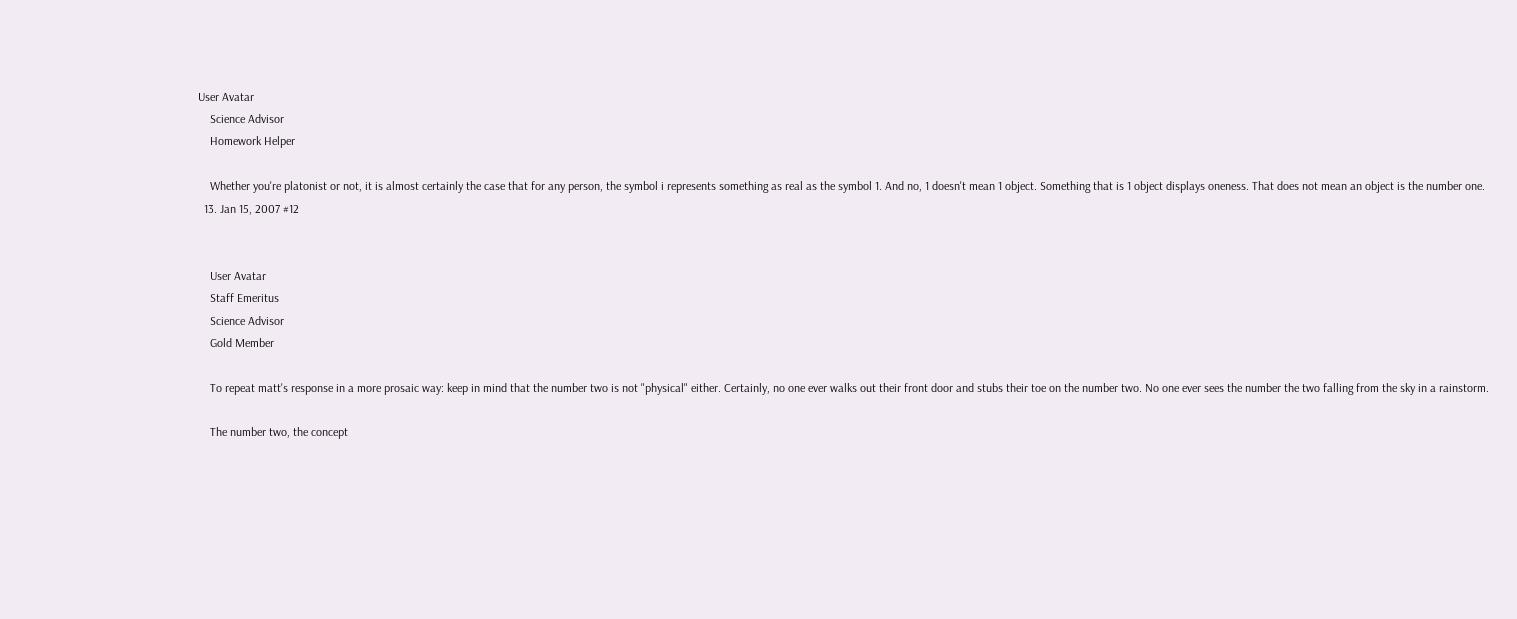User Avatar
    Science Advisor
    Homework Helper

    Whether you're platonist or not, it is almost certainly the case that for any person, the symbol i represents something as real as the symbol 1. And no, 1 doesn't mean 1 object. Something that is 1 object displays oneness. That does not mean an object is the number one.
  13. Jan 15, 2007 #12


    User Avatar
    Staff Emeritus
    Science Advisor
    Gold Member

    To repeat matt's response in a more prosaic way: keep in mind that the number two is not "physical" either. Certainly, no one ever walks out their front door and stubs their toe on the number two. No one ever sees the number the two falling from the sky in a rainstorm.

    The number two, the concept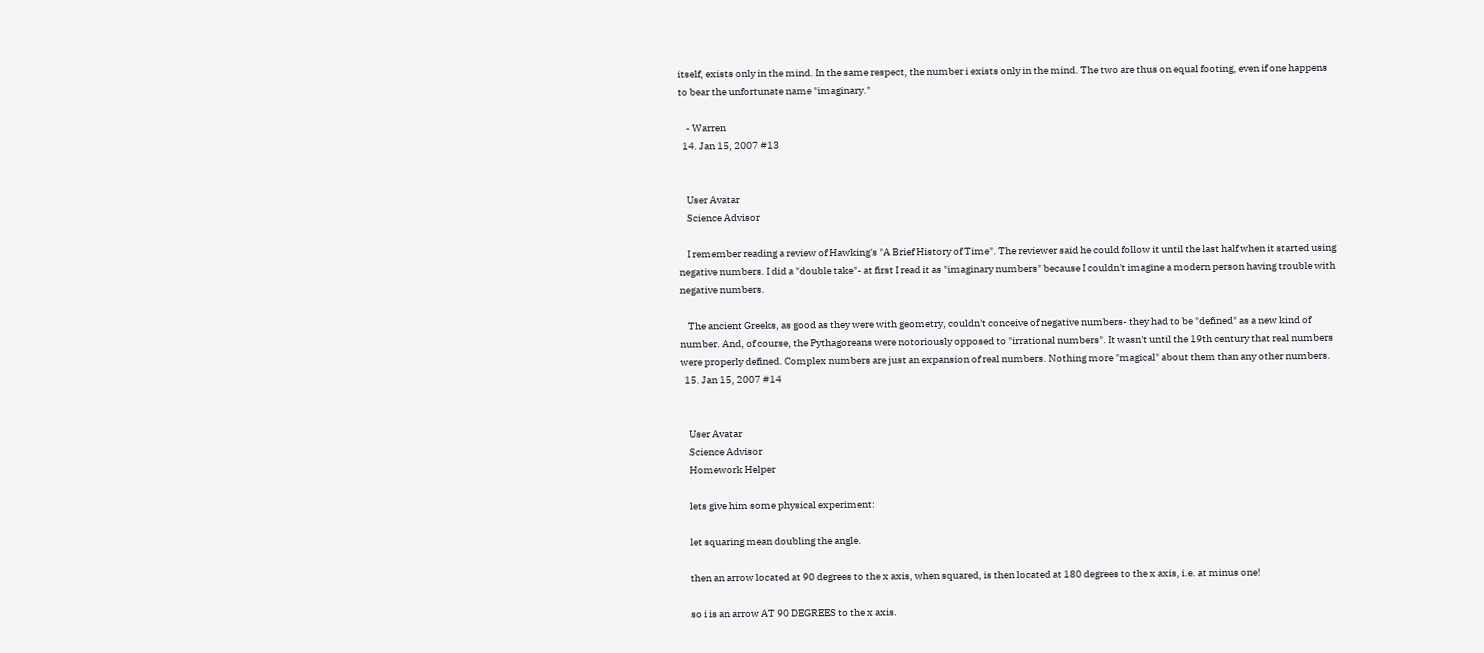itself, exists only in the mind. In the same respect, the number i exists only in the mind. The two are thus on equal footing, even if one happens to bear the unfortunate name "imaginary."

    - Warren
  14. Jan 15, 2007 #13


    User Avatar
    Science Advisor

    I remember reading a review of Hawking's "A Brief History of Time". The reviewer said he could follow it until the last half when it started using negative numbers. I did a "double take"- at first I read it as "imaginary numbers" because I couldn't imagine a modern person having trouble with negative numbers.

    The ancient Greeks, as good as they were with geometry, couldn't conceive of negative numbers- they had to be "defined" as a new kind of number. And, of course, the Pythagoreans were notoriously opposed to "irrational numbers". It wasn't until the 19th century that real numbers were properly defined. Complex numbers are just an expansion of real numbers. Nothing more "magical" about them than any other numbers.
  15. Jan 15, 2007 #14


    User Avatar
    Science Advisor
    Homework Helper

    lets give him some physical experiment:

    let squaring mean doubling the angle.

    then an arrow located at 90 degrees to the x axis, when squared, is then located at 180 degrees to the x axis, i.e. at minus one!

    so i is an arrow AT 90 DEGREES to the x axis.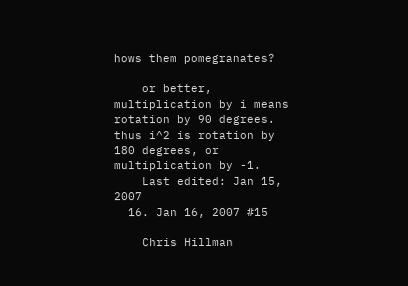hows them pomegranates?

    or better, multiplication by i means rotation by 90 degrees. thus i^2 is rotation by 180 degrees, or multiplication by -1.
    Last edited: Jan 15, 2007
  16. Jan 16, 2007 #15

    Chris Hillman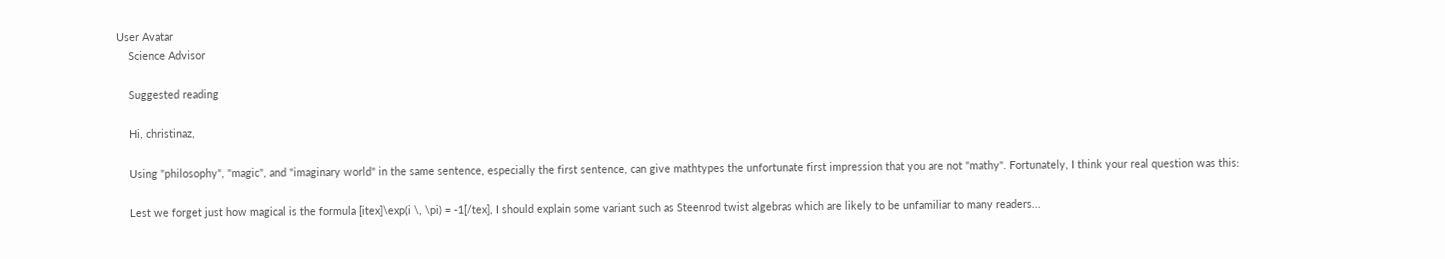User Avatar
    Science Advisor

    Suggested reading

    Hi, christinaz,

    Using "philosophy", "magic", and "imaginary world" in the same sentence, especially the first sentence, can give mathtypes the unfortunate first impression that you are not "mathy". Fortunately, I think your real question was this:

    Lest we forget just how magical is the formula [itex]\exp(i \, \pi) = -1[/tex], I should explain some variant such as Steenrod twist algebras which are likely to be unfamiliar to many readers...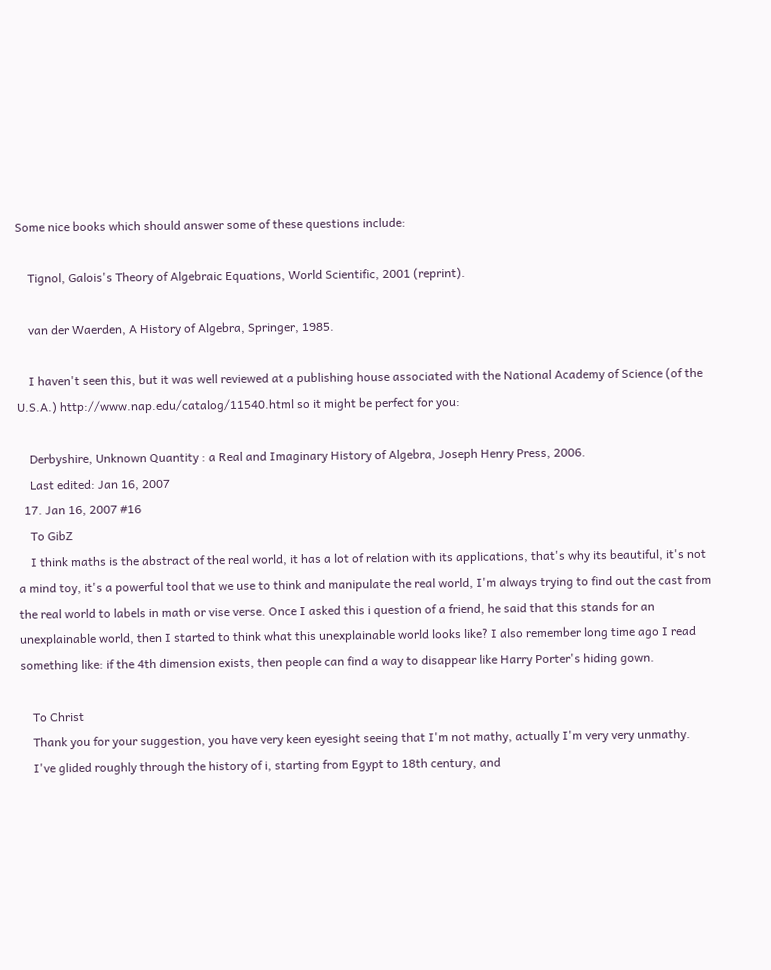Some nice books which should answer some of these questions include:

    Tignol, Galois's Theory of Algebraic Equations, World Scientific, 2001 (reprint).

    van der Waerden, A History of Algebra, Springer, 1985.

    I haven't seen this, but it was well reviewed at a publishing house associated with the National Academy of Science (of the U.S.A.) http://www.nap.edu/catalog/11540.html so it might be perfect for you:

    Derbyshire, Unknown Quantity : a Real and Imaginary History of Algebra, Joseph Henry Press, 2006.
    Last edited: Jan 16, 2007
  17. Jan 16, 2007 #16
    To GibZ
    I think maths is the abstract of the real world, it has a lot of relation with its applications, that's why its beautiful, it's not a mind toy, it's a powerful tool that we use to think and manipulate the real world, I'm always trying to find out the cast from the real world to labels in math or vise verse. Once I asked this i question of a friend, he said that this stands for an unexplainable world, then I started to think what this unexplainable world looks like? I also remember long time ago I read something like: if the 4th dimension exists, then people can find a way to disappear like Harry Porter's hiding gown.

    To Christ
    Thank you for your suggestion, you have very keen eyesight seeing that I'm not mathy, actually I'm very very unmathy.
    I've glided roughly through the history of i, starting from Egypt to 18th century, and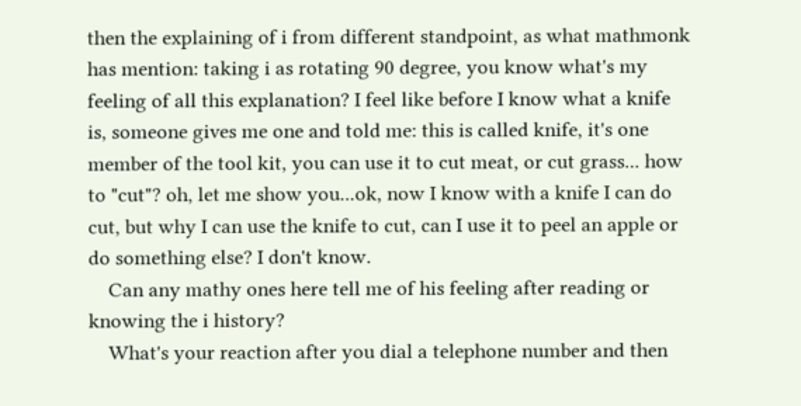then the explaining of i from different standpoint, as what mathmonk has mention: taking i as rotating 90 degree, you know what's my feeling of all this explanation? I feel like before I know what a knife is, someone gives me one and told me: this is called knife, it's one member of the tool kit, you can use it to cut meat, or cut grass... how to "cut"? oh, let me show you...ok, now I know with a knife I can do cut, but why I can use the knife to cut, can I use it to peel an apple or do something else? I don't know.
    Can any mathy ones here tell me of his feeling after reading or knowing the i history?
    What's your reaction after you dial a telephone number and then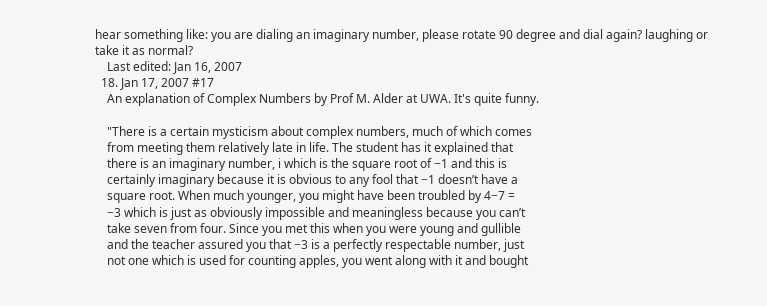hear something like: you are dialing an imaginary number, please rotate 90 degree and dial again? laughing or take it as normal?
    Last edited: Jan 16, 2007
  18. Jan 17, 2007 #17
    An explanation of Complex Numbers by Prof M. Alder at UWA. It's quite funny.

    "There is a certain mysticism about complex numbers, much of which comes
    from meeting them relatively late in life. The student has it explained that
    there is an imaginary number, i which is the square root of −1 and this is
    certainly imaginary because it is obvious to any fool that −1 doesn’t have a
    square root. When much younger, you might have been troubled by 4−7 =
    −3 which is just as obviously impossible and meaningless because you can’t
    take seven from four. Since you met this when you were young and gullible
    and the teacher assured you that −3 is a perfectly respectable number, just
    not one which is used for counting apples, you went along with it and bought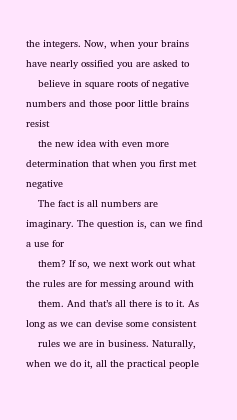the integers. Now, when your brains have nearly ossified you are asked to
    believe in square roots of negative numbers and those poor little brains resist
    the new idea with even more determination that when you first met negative
    The fact is all numbers are imaginary. The question is, can we find a use for
    them? If so, we next work out what the rules are for messing around with
    them. And that’s all there is to it. As long as we can devise some consistent
    rules we are in business. Naturally, when we do it, all the practical people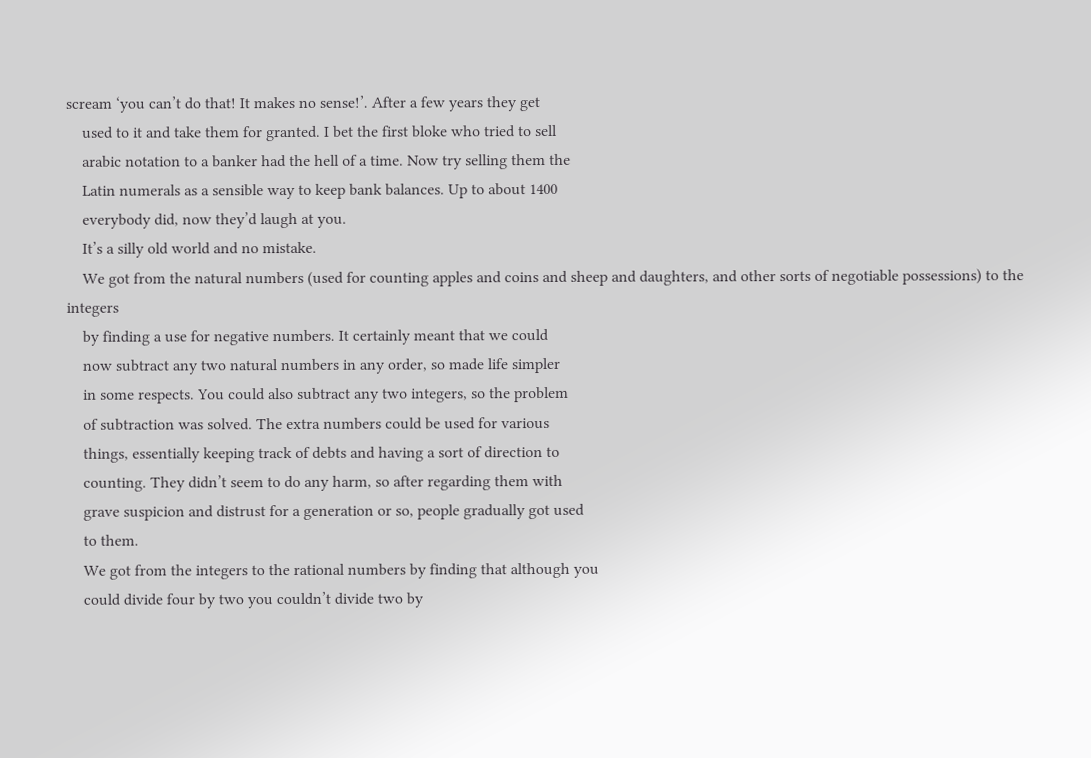scream ‘you can’t do that! It makes no sense!’. After a few years they get
    used to it and take them for granted. I bet the first bloke who tried to sell
    arabic notation to a banker had the hell of a time. Now try selling them the
    Latin numerals as a sensible way to keep bank balances. Up to about 1400
    everybody did, now they’d laugh at you.
    It’s a silly old world and no mistake.
    We got from the natural numbers (used for counting apples and coins and sheep and daughters, and other sorts of negotiable possessions) to the integers
    by finding a use for negative numbers. It certainly meant that we could
    now subtract any two natural numbers in any order, so made life simpler
    in some respects. You could also subtract any two integers, so the problem
    of subtraction was solved. The extra numbers could be used for various
    things, essentially keeping track of debts and having a sort of direction to
    counting. They didn’t seem to do any harm, so after regarding them with
    grave suspicion and distrust for a generation or so, people gradually got used
    to them.
    We got from the integers to the rational numbers by finding that although you
    could divide four by two you couldn’t divide two by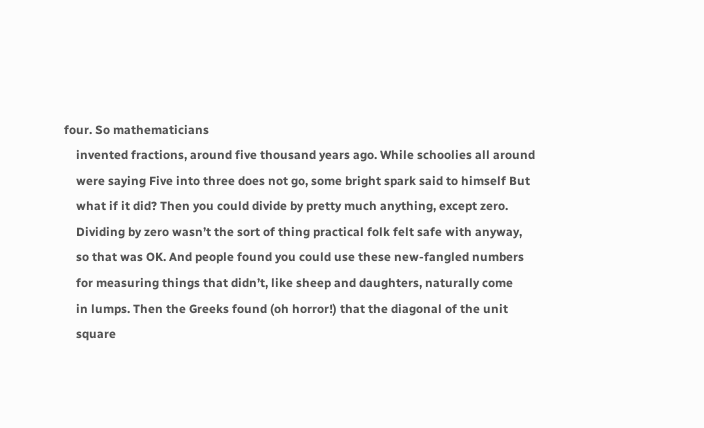four. So mathematicians
    invented fractions, around five thousand years ago. While schoolies all around
    were saying Five into three does not go, some bright spark said to himself But
    what if it did? Then you could divide by pretty much anything, except zero.
    Dividing by zero wasn’t the sort of thing practical folk felt safe with anyway,
    so that was OK. And people found you could use these new-fangled numbers
    for measuring things that didn’t, like sheep and daughters, naturally come
    in lumps. Then the Greeks found (oh horror!) that the diagonal of the unit
    square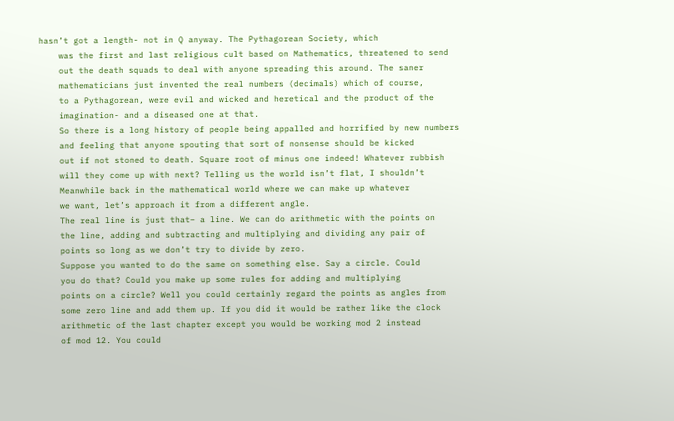hasn’t got a length- not in Q anyway. The Pythagorean Society, which
    was the first and last religious cult based on Mathematics, threatened to send
    out the death squads to deal with anyone spreading this around. The saner
    mathematicians just invented the real numbers (decimals) which of course,
    to a Pythagorean, were evil and wicked and heretical and the product of the
    imagination- and a diseased one at that.
    So there is a long history of people being appalled and horrified by new numbers
    and feeling that anyone spouting that sort of nonsense should be kicked
    out if not stoned to death. Square root of minus one indeed! Whatever rubbish
    will they come up with next? Telling us the world isn’t flat, I shouldn’t
    Meanwhile back in the mathematical world where we can make up whatever
    we want, let’s approach it from a different angle.
    The real line is just that– a line. We can do arithmetic with the points on
    the line, adding and subtracting and multiplying and dividing any pair of
    points so long as we don’t try to divide by zero.
    Suppose you wanted to do the same on something else. Say a circle. Could
    you do that? Could you make up some rules for adding and multiplying
    points on a circle? Well you could certainly regard the points as angles from
    some zero line and add them up. If you did it would be rather like the clock
    arithmetic of the last chapter except you would be working mod 2 instead
    of mod 12. You could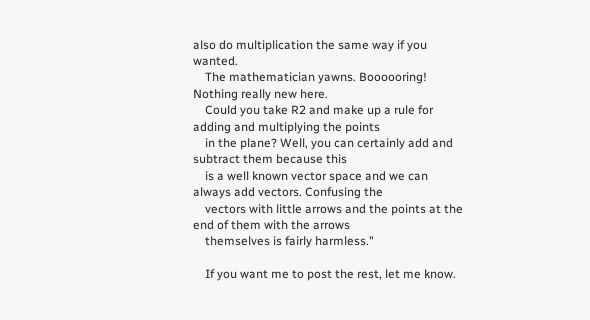also do multiplication the same way if you wanted.
    The mathematician yawns. Boooooring! Nothing really new here.
    Could you take R2 and make up a rule for adding and multiplying the points
    in the plane? Well, you can certainly add and subtract them because this
    is a well known vector space and we can always add vectors. Confusing the
    vectors with little arrows and the points at the end of them with the arrows
    themselves is fairly harmless."

    If you want me to post the rest, let me know.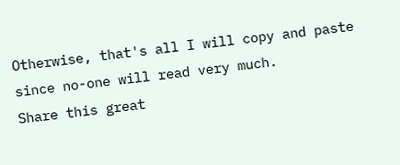Otherwise, that's all I will copy and paste since no-one will read very much.
Share this great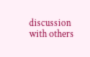discussion with others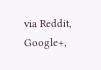via Reddit, Google+,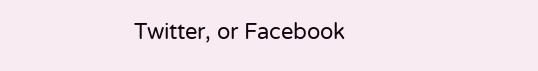Twitter, or Facebook